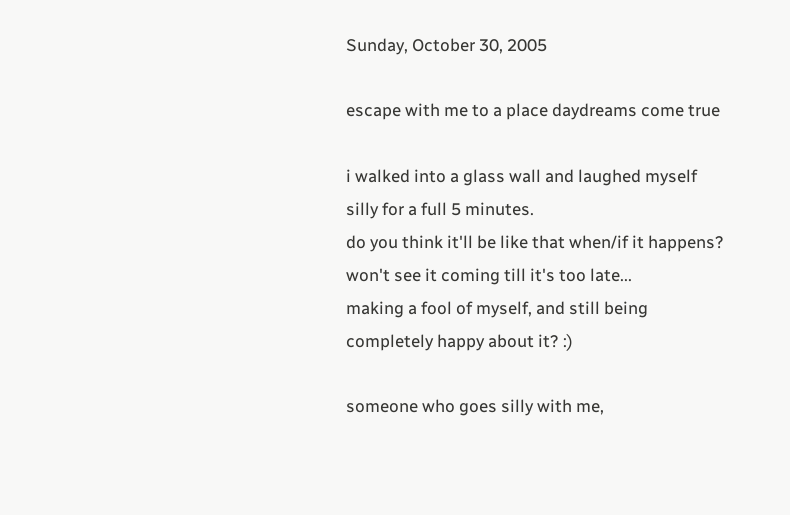Sunday, October 30, 2005

escape with me to a place daydreams come true

i walked into a glass wall and laughed myself silly for a full 5 minutes.
do you think it'll be like that when/if it happens?
won't see it coming till it's too late...
making a fool of myself, and still being completely happy about it? :)

someone who goes silly with me,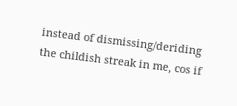instead of dismissing/deriding the childish streak in me, cos if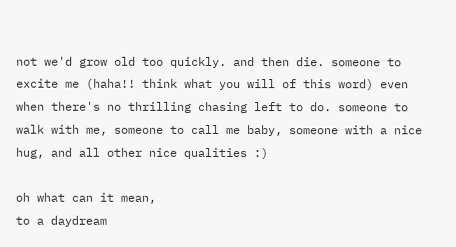not we'd grow old too quickly. and then die. someone to excite me (haha!! think what you will of this word) even when there's no thrilling chasing left to do. someone to walk with me, someone to call me baby, someone with a nice hug, and all other nice qualities :)

oh what can it mean,
to a daydream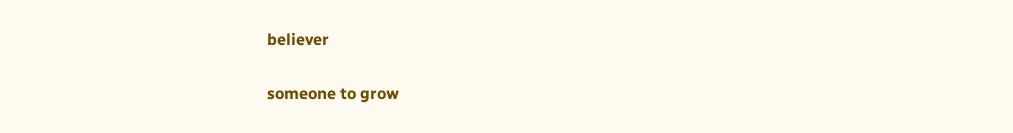believer

someone to grow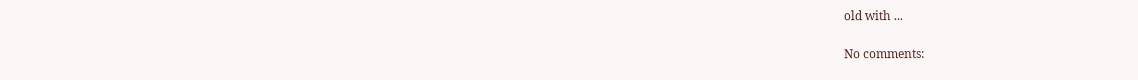old with ...

No comments: